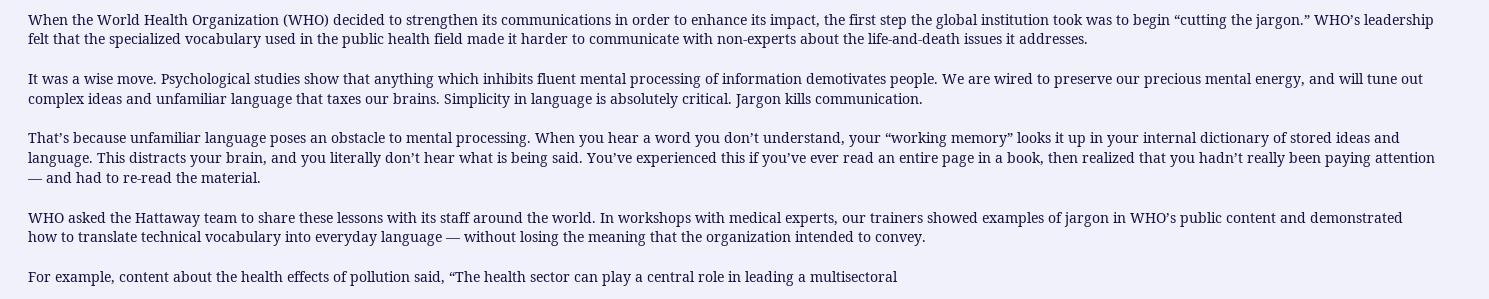When the World Health Organization (WHO) decided to strengthen its communications in order to enhance its impact, the first step the global institution took was to begin “cutting the jargon.” WHO’s leadership felt that the specialized vocabulary used in the public health field made it harder to communicate with non-experts about the life-and-death issues it addresses.

It was a wise move. Psychological studies show that anything which inhibits fluent mental processing of information demotivates people. We are wired to preserve our precious mental energy, and will tune out complex ideas and unfamiliar language that taxes our brains. Simplicity in language is absolutely critical. Jargon kills communication.

That’s because unfamiliar language poses an obstacle to mental processing. When you hear a word you don’t understand, your “working memory” looks it up in your internal dictionary of stored ideas and language. This distracts your brain, and you literally don’t hear what is being said. You’ve experienced this if you’ve ever read an entire page in a book, then realized that you hadn’t really been paying attention — and had to re-read the material.

WHO asked the Hattaway team to share these lessons with its staff around the world. In workshops with medical experts, our trainers showed examples of jargon in WHO’s public content and demonstrated how to translate technical vocabulary into everyday language — without losing the meaning that the organization intended to convey.

For example, content about the health effects of pollution said, “The health sector can play a central role in leading a multisectoral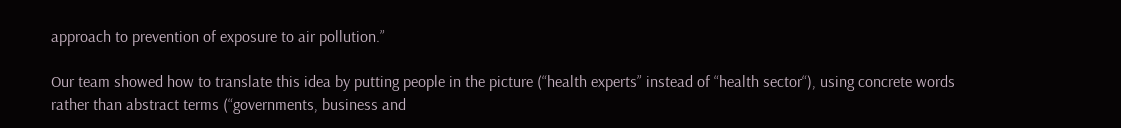approach to prevention of exposure to air pollution.”

Our team showed how to translate this idea by putting people in the picture (“health experts” instead of “health sector“), using concrete words rather than abstract terms (“governments, business and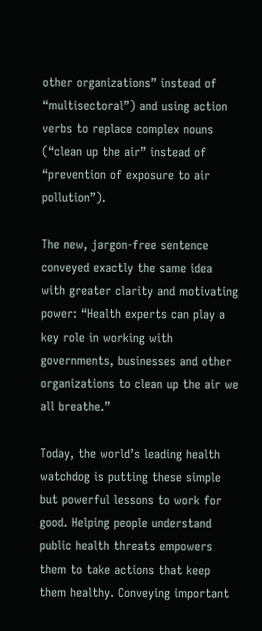other organizations” instead of “multisectoral”) and using action verbs to replace complex nouns (“clean up the air” instead of “prevention of exposure to air pollution”).

The new, jargon-free sentence conveyed exactly the same idea with greater clarity and motivating power: “Health experts can play a key role in working with governments, businesses and other organizations to clean up the air we all breathe.”

Today, the world’s leading health watchdog is putting these simple but powerful lessons to work for good. Helping people understand public health threats empowers them to take actions that keep them healthy. Conveying important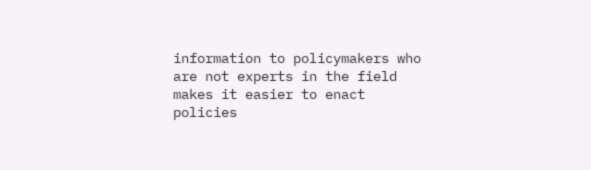information to policymakers who are not experts in the field makes it easier to enact policies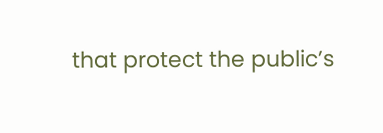that protect the public’s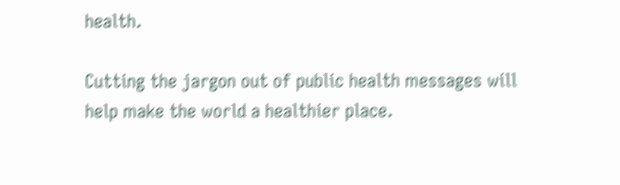health.

Cutting the jargon out of public health messages will help make the world a healthier place.